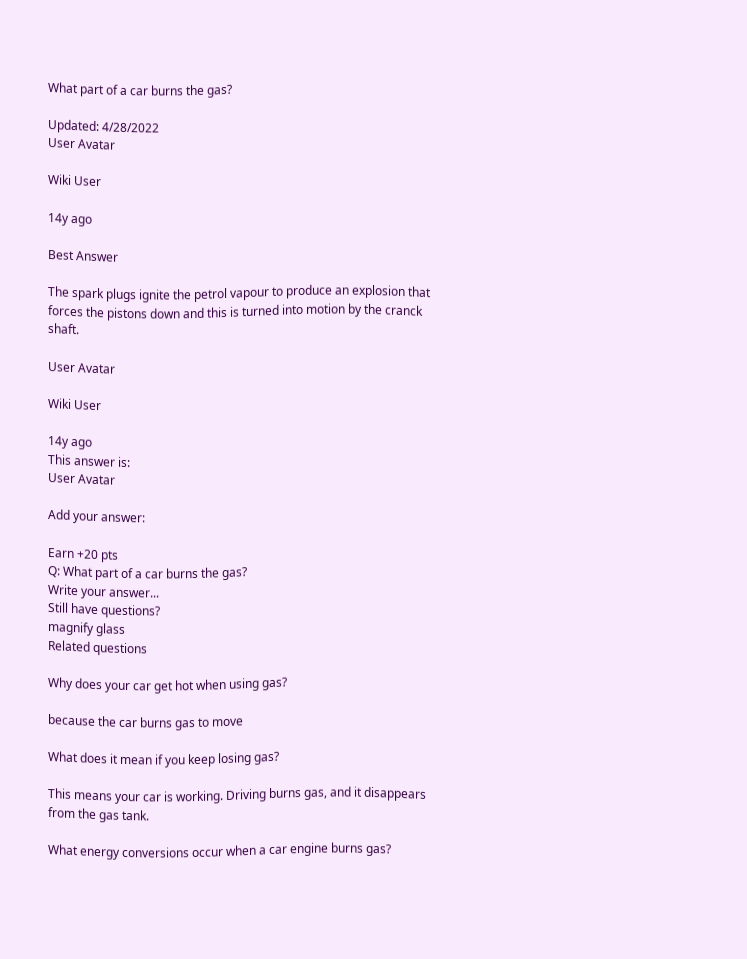What part of a car burns the gas?

Updated: 4/28/2022
User Avatar

Wiki User

14y ago

Best Answer

The spark plugs ignite the petrol vapour to produce an explosion that forces the pistons down and this is turned into motion by the cranck shaft.

User Avatar

Wiki User

14y ago
This answer is:
User Avatar

Add your answer:

Earn +20 pts
Q: What part of a car burns the gas?
Write your answer...
Still have questions?
magnify glass
Related questions

Why does your car get hot when using gas?

because the car burns gas to move

What does it mean if you keep losing gas?

This means your car is working. Driving burns gas, and it disappears from the gas tank.

What energy conversions occur when a car engine burns gas?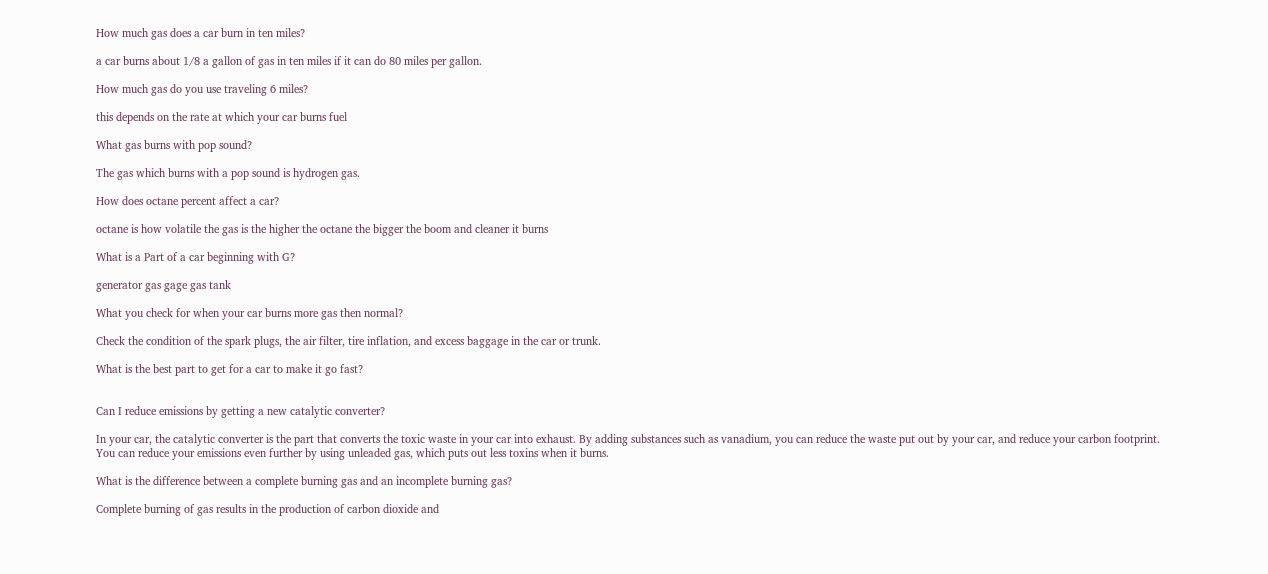How much gas does a car burn in ten miles?

a car burns about 1/8 a gallon of gas in ten miles if it can do 80 miles per gallon.

How much gas do you use traveling 6 miles?

this depends on the rate at which your car burns fuel

What gas burns with pop sound?

The gas which burns with a pop sound is hydrogen gas.

How does octane percent affect a car?

octane is how volatile the gas is the higher the octane the bigger the boom and cleaner it burns

What is a Part of a car beginning with G?

generator gas gage gas tank

What you check for when your car burns more gas then normal?

Check the condition of the spark plugs, the air filter, tire inflation, and excess baggage in the car or trunk.

What is the best part to get for a car to make it go fast?


Can I reduce emissions by getting a new catalytic converter?

In your car, the catalytic converter is the part that converts the toxic waste in your car into exhaust. By adding substances such as vanadium, you can reduce the waste put out by your car, and reduce your carbon footprint. You can reduce your emissions even further by using unleaded gas, which puts out less toxins when it burns.

What is the difference between a complete burning gas and an incomplete burning gas?

Complete burning of gas results in the production of carbon dioxide and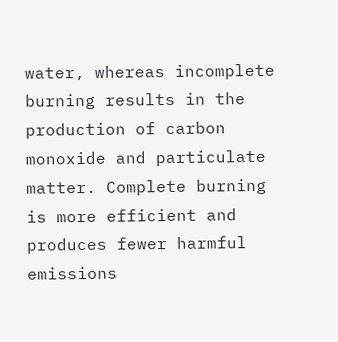water, whereas incomplete burning results in the production of carbon monoxide and particulate matter. Complete burning is more efficient and produces fewer harmful emissions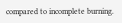compared to incomplete burning.